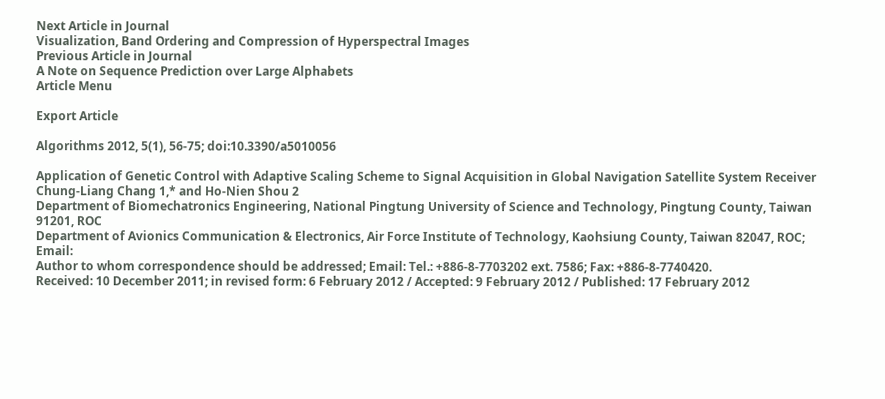Next Article in Journal
Visualization, Band Ordering and Compression of Hyperspectral Images
Previous Article in Journal
A Note on Sequence Prediction over Large Alphabets
Article Menu

Export Article

Algorithms 2012, 5(1), 56-75; doi:10.3390/a5010056

Application of Genetic Control with Adaptive Scaling Scheme to Signal Acquisition in Global Navigation Satellite System Receiver
Chung-Liang Chang 1,* and Ho-Nien Shou 2
Department of Biomechatronics Engineering, National Pingtung University of Science and Technology, Pingtung County, Taiwan 91201, ROC
Department of Avionics Communication & Electronics, Air Force Institute of Technology, Kaohsiung County, Taiwan 82047, ROC; Email:
Author to whom correspondence should be addressed; Email: Tel.: +886-8-7703202 ext. 7586; Fax: +886-8-7740420.
Received: 10 December 2011; in revised form: 6 February 2012 / Accepted: 9 February 2012 / Published: 17 February 2012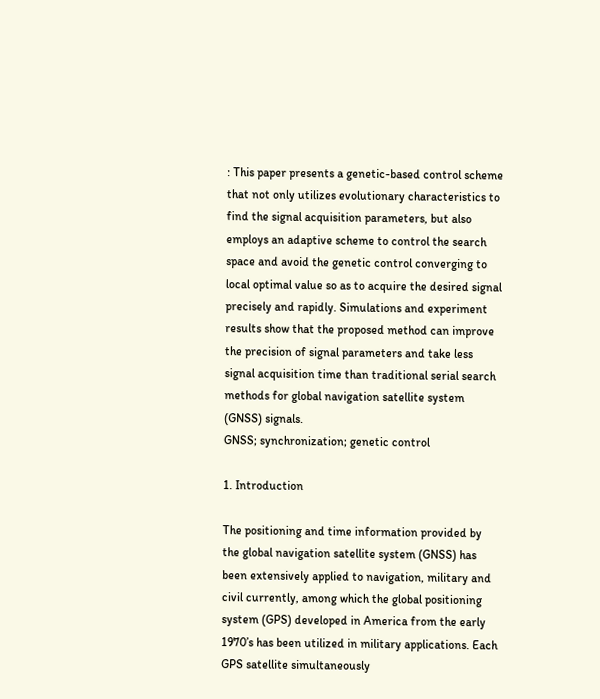: This paper presents a genetic-based control scheme that not only utilizes evolutionary characteristics to find the signal acquisition parameters, but also employs an adaptive scheme to control the search space and avoid the genetic control converging to local optimal value so as to acquire the desired signal precisely and rapidly. Simulations and experiment results show that the proposed method can improve the precision of signal parameters and take less signal acquisition time than traditional serial search methods for global navigation satellite system (GNSS) signals.
GNSS; synchronization; genetic control

1. Introduction

The positioning and time information provided by the global navigation satellite system (GNSS) has been extensively applied to navigation, military and civil currently, among which the global positioning system (GPS) developed in America from the early 1970’s has been utilized in military applications. Each GPS satellite simultaneously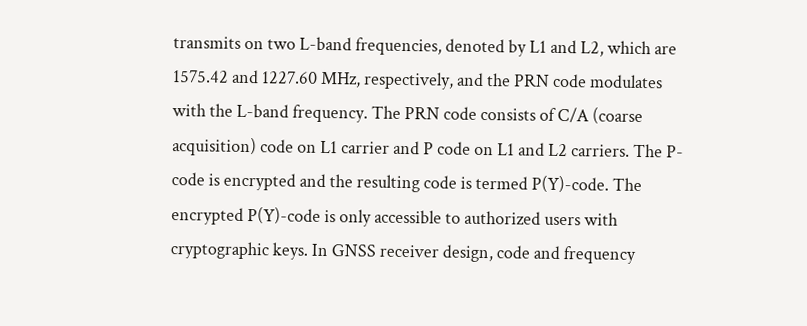transmits on two L-band frequencies, denoted by L1 and L2, which are 1575.42 and 1227.60 MHz, respectively, and the PRN code modulates with the L-band frequency. The PRN code consists of C/A (coarse acquisition) code on L1 carrier and P code on L1 and L2 carriers. The P-code is encrypted and the resulting code is termed P(Y)-code. The encrypted P(Y)-code is only accessible to authorized users with cryptographic keys. In GNSS receiver design, code and frequency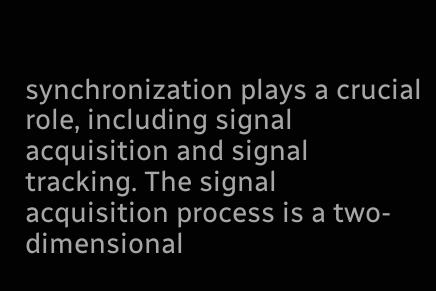synchronization plays a crucial role, including signal acquisition and signal tracking. The signal acquisition process is a two-dimensional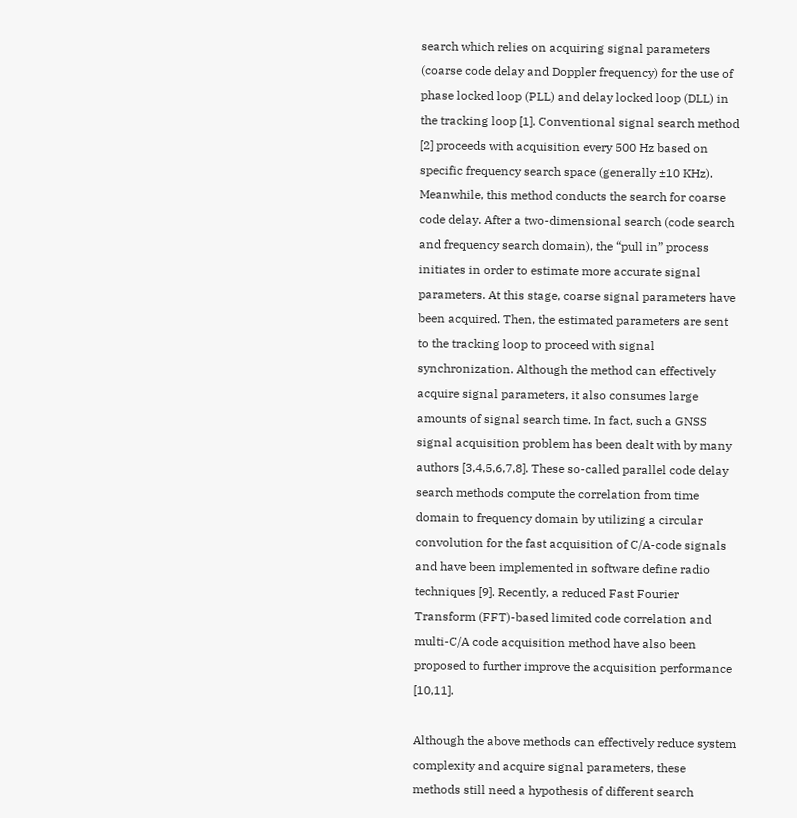search which relies on acquiring signal parameters (coarse code delay and Doppler frequency) for the use of phase locked loop (PLL) and delay locked loop (DLL) in the tracking loop [1]. Conventional signal search method [2] proceeds with acquisition every 500 Hz based on specific frequency search space (generally ±10 KHz). Meanwhile, this method conducts the search for coarse code delay. After a two-dimensional search (code search and frequency search domain), the “pull in” process initiates in order to estimate more accurate signal parameters. At this stage, coarse signal parameters have been acquired. Then, the estimated parameters are sent to the tracking loop to proceed with signal synchronization. Although the method can effectively acquire signal parameters, it also consumes large amounts of signal search time. In fact, such a GNSS signal acquisition problem has been dealt with by many authors [3,4,5,6,7,8]. These so-called parallel code delay search methods compute the correlation from time domain to frequency domain by utilizing a circular convolution for the fast acquisition of C/A-code signals and have been implemented in software define radio techniques [9]. Recently, a reduced Fast Fourier Transform (FFT)-based limited code correlation and multi-C/A code acquisition method have also been proposed to further improve the acquisition performance [10,11].

Although the above methods can effectively reduce system complexity and acquire signal parameters, these methods still need a hypothesis of different search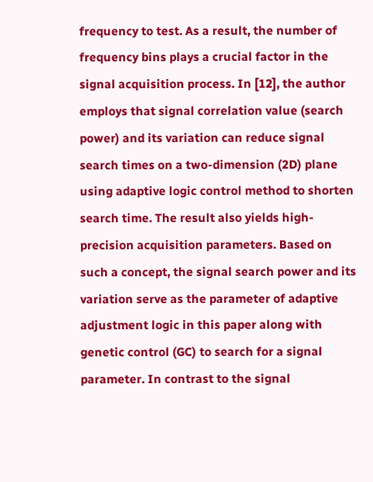frequency to test. As a result, the number of frequency bins plays a crucial factor in the signal acquisition process. In [12], the author employs that signal correlation value (search power) and its variation can reduce signal search times on a two-dimension (2D) plane using adaptive logic control method to shorten search time. The result also yields high-precision acquisition parameters. Based on such a concept, the signal search power and its variation serve as the parameter of adaptive adjustment logic in this paper along with genetic control (GC) to search for a signal parameter. In contrast to the signal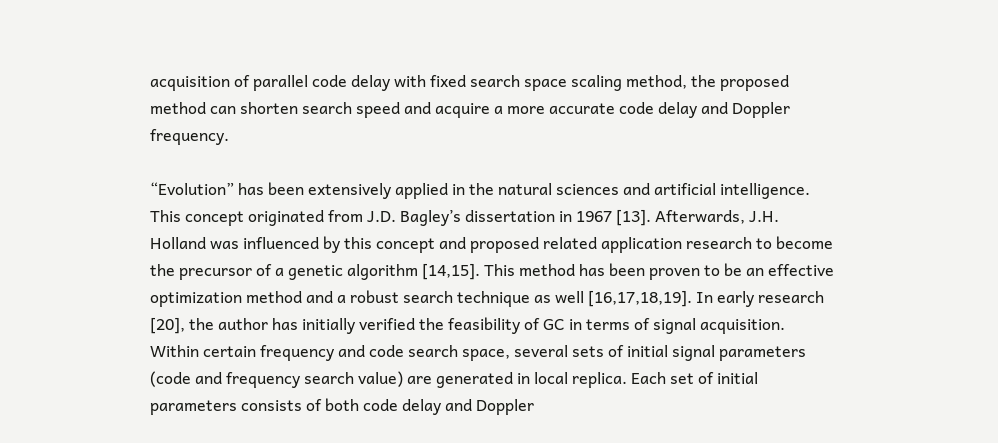acquisition of parallel code delay with fixed search space scaling method, the proposed method can shorten search speed and acquire a more accurate code delay and Doppler frequency.

“Evolution” has been extensively applied in the natural sciences and artificial intelligence. This concept originated from J.D. Bagley’s dissertation in 1967 [13]. Afterwards, J.H. Holland was influenced by this concept and proposed related application research to become the precursor of a genetic algorithm [14,15]. This method has been proven to be an effective optimization method and a robust search technique as well [16,17,18,19]. In early research [20], the author has initially verified the feasibility of GC in terms of signal acquisition. Within certain frequency and code search space, several sets of initial signal parameters (code and frequency search value) are generated in local replica. Each set of initial parameters consists of both code delay and Doppler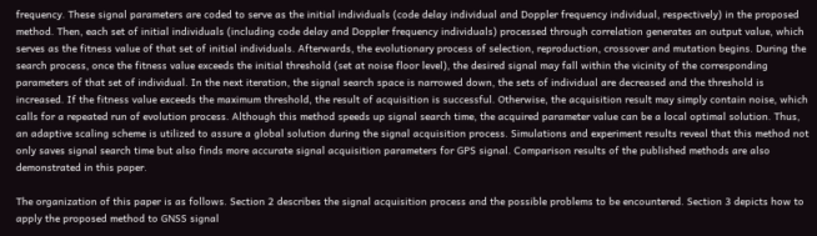frequency. These signal parameters are coded to serve as the initial individuals (code delay individual and Doppler frequency individual, respectively) in the proposed method. Then, each set of initial individuals (including code delay and Doppler frequency individuals) processed through correlation generates an output value, which serves as the fitness value of that set of initial individuals. Afterwards, the evolutionary process of selection, reproduction, crossover and mutation begins. During the search process, once the fitness value exceeds the initial threshold (set at noise floor level), the desired signal may fall within the vicinity of the corresponding parameters of that set of individual. In the next iteration, the signal search space is narrowed down, the sets of individual are decreased and the threshold is increased. If the fitness value exceeds the maximum threshold, the result of acquisition is successful. Otherwise, the acquisition result may simply contain noise, which calls for a repeated run of evolution process. Although this method speeds up signal search time, the acquired parameter value can be a local optimal solution. Thus, an adaptive scaling scheme is utilized to assure a global solution during the signal acquisition process. Simulations and experiment results reveal that this method not only saves signal search time but also finds more accurate signal acquisition parameters for GPS signal. Comparison results of the published methods are also demonstrated in this paper.

The organization of this paper is as follows. Section 2 describes the signal acquisition process and the possible problems to be encountered. Section 3 depicts how to apply the proposed method to GNSS signal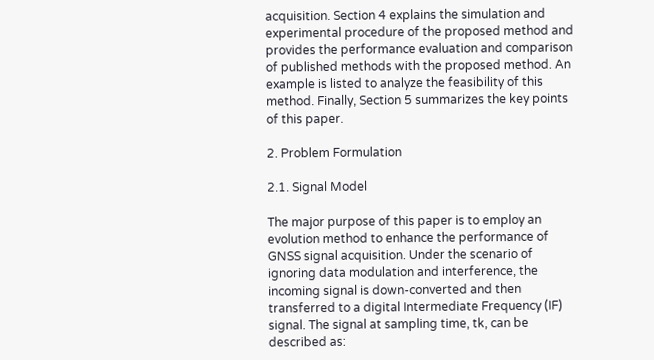acquisition. Section 4 explains the simulation and experimental procedure of the proposed method and provides the performance evaluation and comparison of published methods with the proposed method. An example is listed to analyze the feasibility of this method. Finally, Section 5 summarizes the key points of this paper.

2. Problem Formulation

2.1. Signal Model

The major purpose of this paper is to employ an evolution method to enhance the performance of GNSS signal acquisition. Under the scenario of ignoring data modulation and interference, the incoming signal is down-converted and then transferred to a digital Intermediate Frequency (IF) signal. The signal at sampling time, tk, can be described as: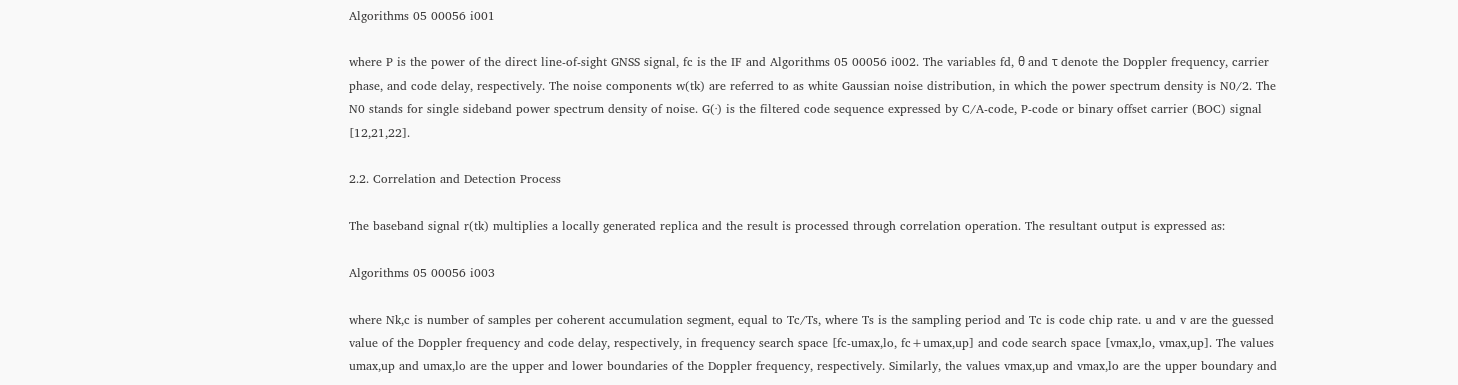Algorithms 05 00056 i001

where P is the power of the direct line-of-sight GNSS signal, fc is the IF and Algorithms 05 00056 i002. The variables fd, θ and τ denote the Doppler frequency, carrier phase, and code delay, respectively. The noise components w(tk) are referred to as white Gaussian noise distribution, in which the power spectrum density is N0/2. The N0 stands for single sideband power spectrum density of noise. G(·) is the filtered code sequence expressed by C/A-code, P-code or binary offset carrier (BOC) signal [12,21,22].

2.2. Correlation and Detection Process

The baseband signal r(tk) multiplies a locally generated replica and the result is processed through correlation operation. The resultant output is expressed as:

Algorithms 05 00056 i003

where Nk,c is number of samples per coherent accumulation segment, equal to Tc/Ts, where Ts is the sampling period and Tc is code chip rate. u and v are the guessed value of the Doppler frequency and code delay, respectively, in frequency search space [fc-umax,lo, fc+umax,up] and code search space [vmax,lo, vmax,up]. The values umax,up and umax,lo are the upper and lower boundaries of the Doppler frequency, respectively. Similarly, the values vmax,up and vmax,lo are the upper boundary and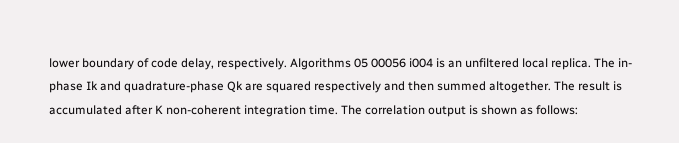lower boundary of code delay, respectively. Algorithms 05 00056 i004 is an unfiltered local replica. The in-phase Ik and quadrature-phase Qk are squared respectively and then summed altogether. The result is accumulated after K non-coherent integration time. The correlation output is shown as follows: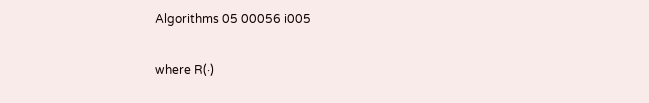Algorithms 05 00056 i005

where R(·)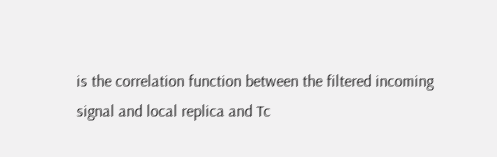is the correlation function between the filtered incoming signal and local replica and Tc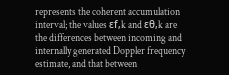represents the coherent accumulation interval; the values εf,k and εθ,k are the differences between incoming and internally generated Doppler frequency estimate, and that between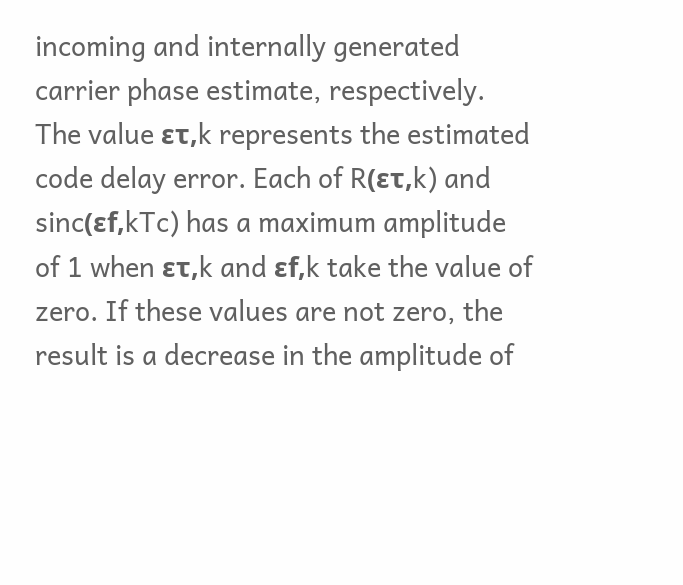incoming and internally generated carrier phase estimate, respectively. The value ετ,k represents the estimated code delay error. Each of R(ετ,k) and sinc(εf,kTc) has a maximum amplitude of 1 when ετ,k and εf,k take the value of zero. If these values are not zero, the result is a decrease in the amplitude of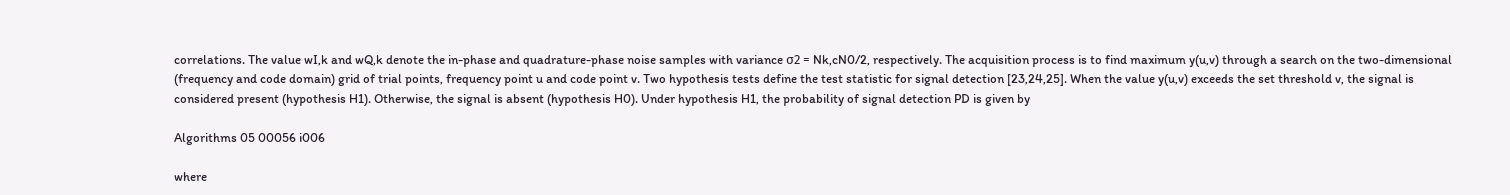correlations. The value wI,k and wQ,k denote the in-phase and quadrature-phase noise samples with variance σ2 = Nk,cN0/2, respectively. The acquisition process is to find maximum y(u,v) through a search on the two-dimensional (frequency and code domain) grid of trial points, frequency point u and code point v. Two hypothesis tests define the test statistic for signal detection [23,24,25]. When the value y(u,v) exceeds the set threshold v, the signal is considered present (hypothesis H1). Otherwise, the signal is absent (hypothesis H0). Under hypothesis H1, the probability of signal detection PD is given by

Algorithms 05 00056 i006

where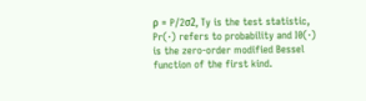ρ = P/2σ2, Ty is the test statistic, Pr(·) refers to probability and I0(·) is the zero-order modified Bessel function of the first kind.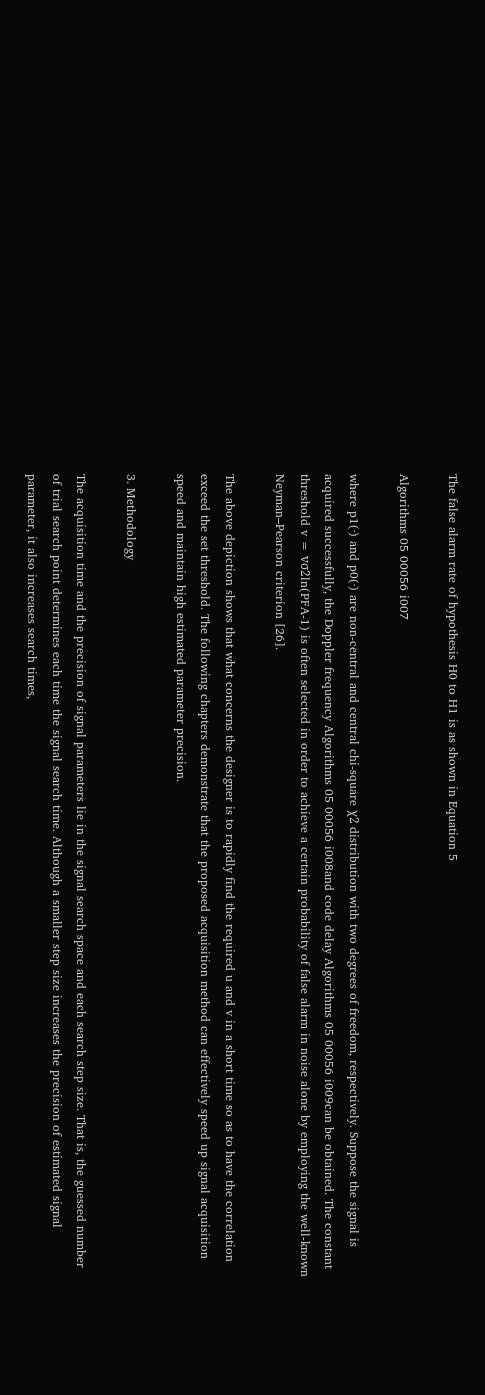The false alarm rate of hypothesis H0 to H1 is as shown in Equation 5

Algorithms 05 00056 i007

where p1(·) and p0(·) are non-central and central chi-square χ2 distribution with two degrees of freedom, respectively. Suppose the signal is acquired successfully, the Doppler frequency Algorithms 05 00056 i008and code delay Algorithms 05 00056 i009can be obtained. The constant threshold v = vσ2ln(PFA-1) is often selected in order to achieve a certain probability of false alarm in noise alone by employing the well-known Neyman–Pearson criterion [26].

The above depiction shows that what concerns the designer is to rapidly find the required u and v in a short time so as to have the correlation exceed the set threshold. The following chapters demonstrate that the proposed acquisition method can effectively speed up signal acquisition speed and maintain high estimated parameter precision.

3. Methodology

The acquisition time and the precision of signal parameters lie in the signal search space and each search step size. That is, the guessed number of trial search point determines each time the signal search time. Although a smaller step size increases the precision of estimated signal parameter, it also increases search times,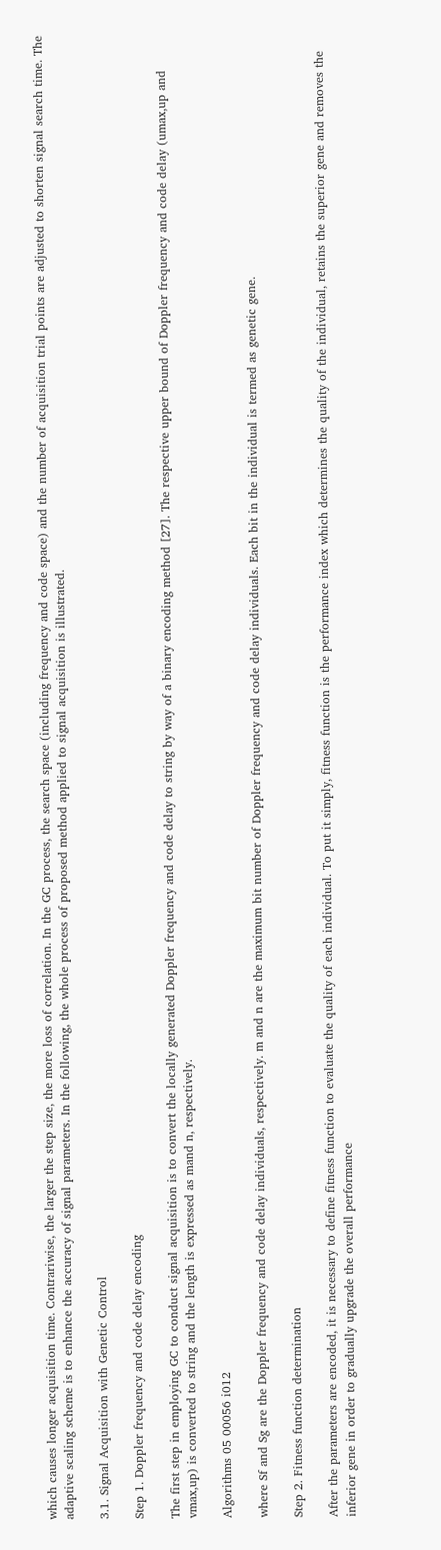which causes longer acquisition time. Contrariwise, the larger the step size, the more loss of correlation. In the GC process, the search space (including frequency and code space) and the number of acquisition trial points are adjusted to shorten signal search time. The adaptive scaling scheme is to enhance the accuracy of signal parameters. In the following, the whole process of proposed method applied to signal acquisition is illustrated.

3.1. Signal Acquisition with Genetic Control

Step 1. Doppler frequency and code delay encoding

The first step in employing GC to conduct signal acquisition is to convert the locally generated Doppler frequency and code delay to string by way of a binary encoding method [27]. The respective upper bound of Doppler frequency and code delay (umax,up and vmax,up) is converted to string and the length is expressed as mand n, respectively.

Algorithms 05 00056 i012

where Sf and Sg are the Doppler frequency and code delay individuals, respectively. m and n are the maximum bit number of Doppler frequency and code delay individuals. Each bit in the individual is termed as genetic gene.

Step 2. Fitness function determination

After the parameters are encoded, it is necessary to define fitness function to evaluate the quality of each individual. To put it simply, fitness function is the performance index which determines the quality of the individual, retains the superior gene and removes the inferior gene in order to gradually upgrade the overall performance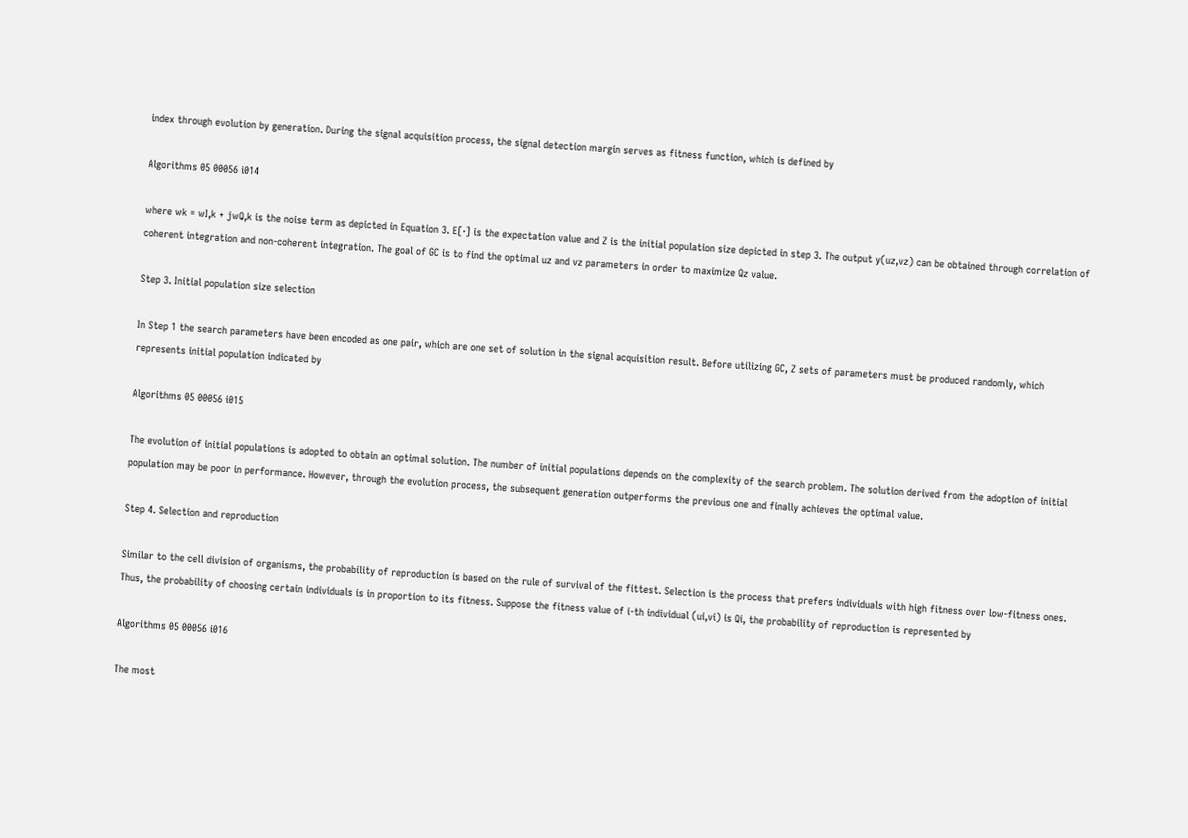index through evolution by generation. During the signal acquisition process, the signal detection margin serves as fitness function, which is defined by

Algorithms 05 00056 i014

where wk = wI,k + jwQ,k is the noise term as depicted in Equation 3. E[·] is the expectation value and Z is the initial population size depicted in step 3. The output y(uz,vz) can be obtained through correlation of coherent integration and non-coherent integration. The goal of GC is to find the optimal uz and vz parameters in order to maximize Qz value.

Step 3. Initial population size selection

In Step 1 the search parameters have been encoded as one pair, which are one set of solution in the signal acquisition result. Before utilizing GC, Z sets of parameters must be produced randomly, which represents initial population indicated by

Algorithms 05 00056 i015

The evolution of initial populations is adopted to obtain an optimal solution. The number of initial populations depends on the complexity of the search problem. The solution derived from the adoption of initial population may be poor in performance. However, through the evolution process, the subsequent generation outperforms the previous one and finally achieves the optimal value.

Step 4. Selection and reproduction

Similar to the cell division of organisms, the probability of reproduction is based on the rule of survival of the fittest. Selection is the process that prefers individuals with high fitness over low-fitness ones. Thus, the probability of choosing certain individuals is in proportion to its fitness. Suppose the fitness value of i-th individual (ui,vi) is Qi, the probability of reproduction is represented by

Algorithms 05 00056 i016

The most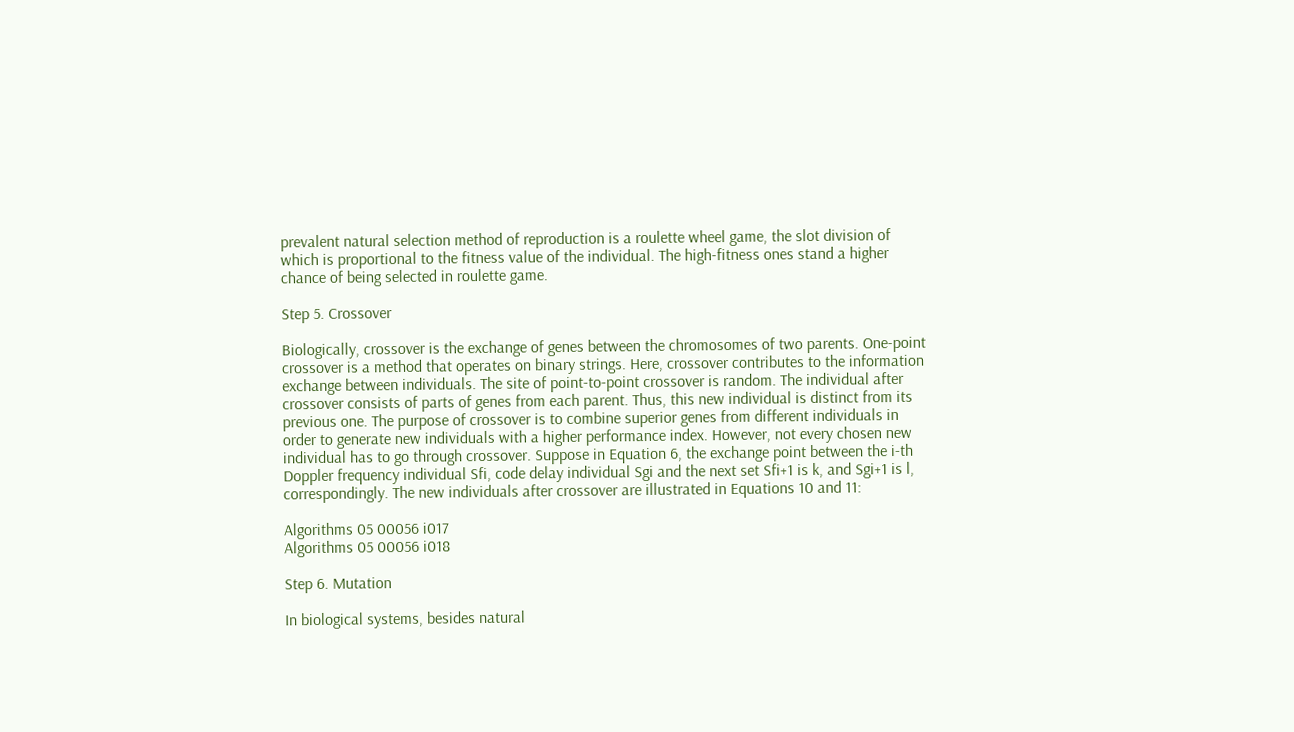prevalent natural selection method of reproduction is a roulette wheel game, the slot division of which is proportional to the fitness value of the individual. The high-fitness ones stand a higher chance of being selected in roulette game.

Step 5. Crossover

Biologically, crossover is the exchange of genes between the chromosomes of two parents. One-point crossover is a method that operates on binary strings. Here, crossover contributes to the information exchange between individuals. The site of point-to-point crossover is random. The individual after crossover consists of parts of genes from each parent. Thus, this new individual is distinct from its previous one. The purpose of crossover is to combine superior genes from different individuals in order to generate new individuals with a higher performance index. However, not every chosen new individual has to go through crossover. Suppose in Equation 6, the exchange point between the i-th Doppler frequency individual Sfi, code delay individual Sgi and the next set Sfi+1 is k, and Sgi+1 is l, correspondingly. The new individuals after crossover are illustrated in Equations 10 and 11:

Algorithms 05 00056 i017
Algorithms 05 00056 i018

Step 6. Mutation

In biological systems, besides natural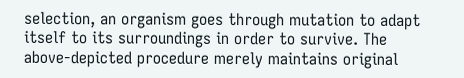selection, an organism goes through mutation to adapt itself to its surroundings in order to survive. The above-depicted procedure merely maintains original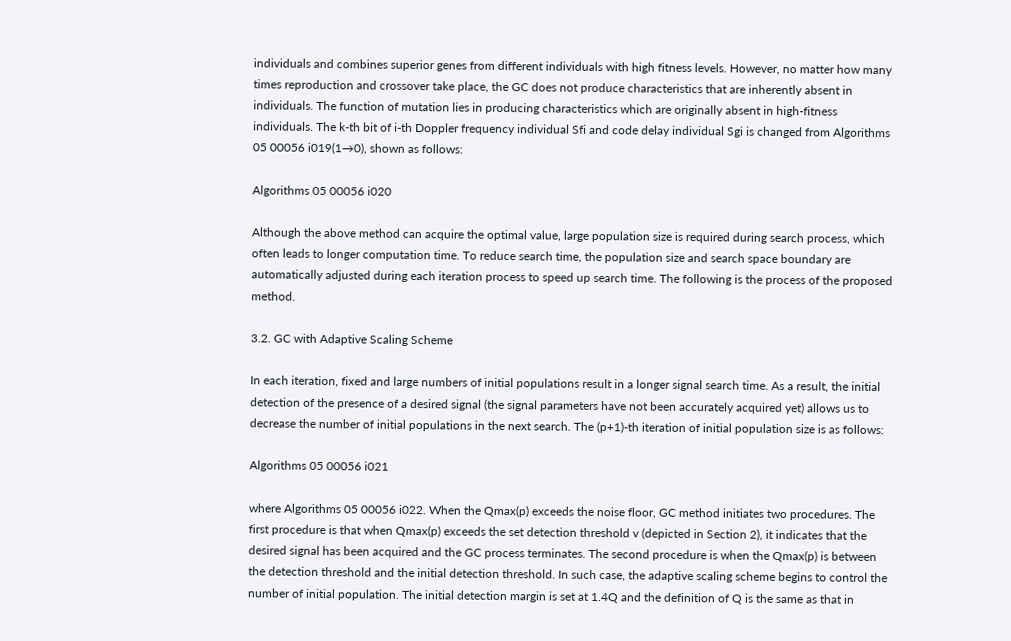individuals and combines superior genes from different individuals with high fitness levels. However, no matter how many times reproduction and crossover take place, the GC does not produce characteristics that are inherently absent in individuals. The function of mutation lies in producing characteristics which are originally absent in high-fitness individuals. The k-th bit of i-th Doppler frequency individual Sfi and code delay individual Sgi is changed from Algorithms 05 00056 i019(1→0), shown as follows:

Algorithms 05 00056 i020

Although the above method can acquire the optimal value, large population size is required during search process, which often leads to longer computation time. To reduce search time, the population size and search space boundary are automatically adjusted during each iteration process to speed up search time. The following is the process of the proposed method.

3.2. GC with Adaptive Scaling Scheme

In each iteration, fixed and large numbers of initial populations result in a longer signal search time. As a result, the initial detection of the presence of a desired signal (the signal parameters have not been accurately acquired yet) allows us to decrease the number of initial populations in the next search. The (p+1)-th iteration of initial population size is as follows:

Algorithms 05 00056 i021

where Algorithms 05 00056 i022. When the Qmax(p) exceeds the noise floor, GC method initiates two procedures. The first procedure is that when Qmax(p) exceeds the set detection threshold v (depicted in Section 2), it indicates that the desired signal has been acquired and the GC process terminates. The second procedure is when the Qmax(p) is between the detection threshold and the initial detection threshold. In such case, the adaptive scaling scheme begins to control the number of initial population. The initial detection margin is set at 1.4Q and the definition of Q is the same as that in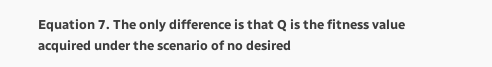Equation 7. The only difference is that Q is the fitness value acquired under the scenario of no desired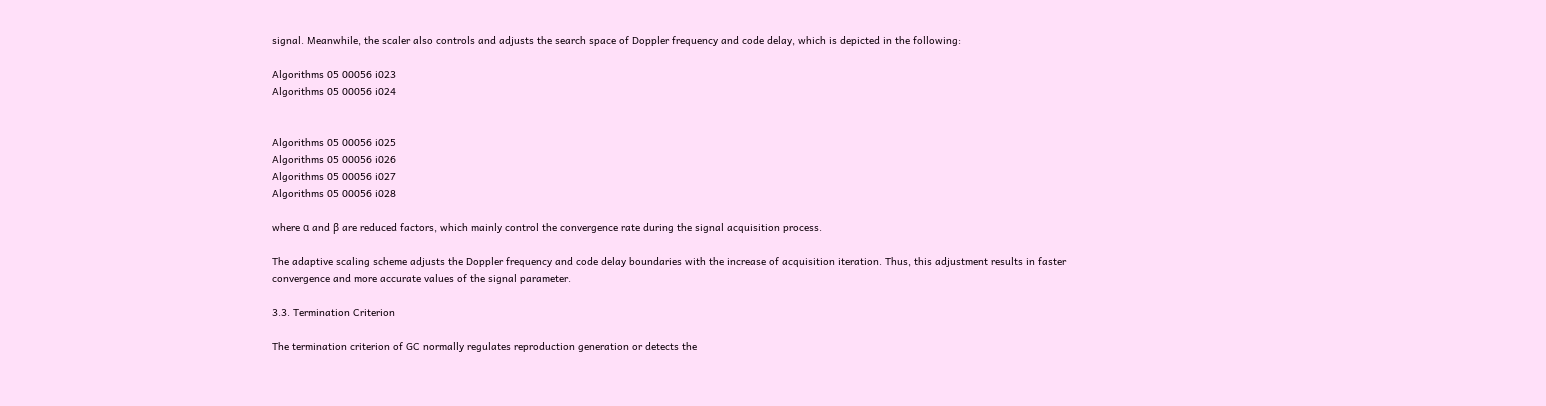signal. Meanwhile, the scaler also controls and adjusts the search space of Doppler frequency and code delay, which is depicted in the following:

Algorithms 05 00056 i023
Algorithms 05 00056 i024


Algorithms 05 00056 i025
Algorithms 05 00056 i026
Algorithms 05 00056 i027
Algorithms 05 00056 i028

where α and β are reduced factors, which mainly control the convergence rate during the signal acquisition process.

The adaptive scaling scheme adjusts the Doppler frequency and code delay boundaries with the increase of acquisition iteration. Thus, this adjustment results in faster convergence and more accurate values of the signal parameter.

3.3. Termination Criterion

The termination criterion of GC normally regulates reproduction generation or detects the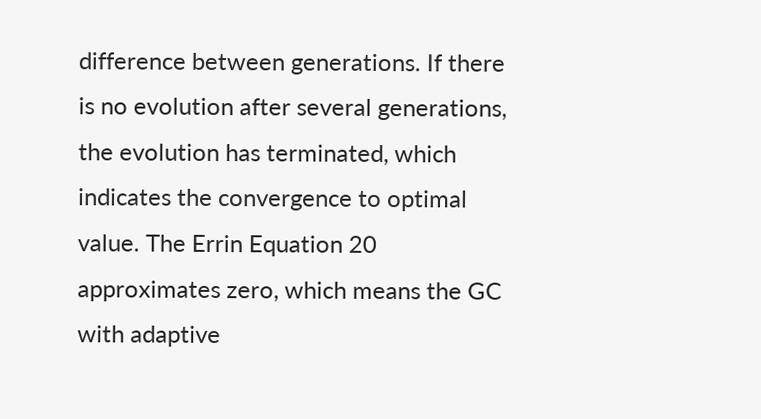difference between generations. If there is no evolution after several generations, the evolution has terminated, which indicates the convergence to optimal value. The Errin Equation 20 approximates zero, which means the GC with adaptive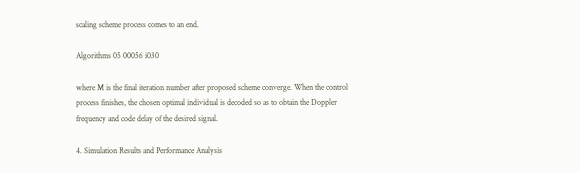scaling scheme process comes to an end.

Algorithms 05 00056 i030

where M is the final iteration number after proposed scheme converge. When the control process finishes, the chosen optimal individual is decoded so as to obtain the Doppler frequency and code delay of the desired signal.

4. Simulation Results and Performance Analysis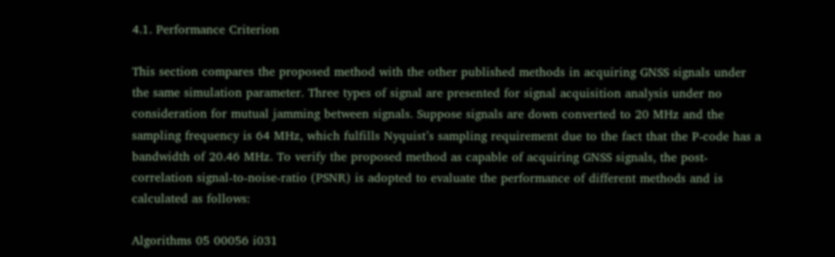4.1. Performance Criterion

This section compares the proposed method with the other published methods in acquiring GNSS signals under the same simulation parameter. Three types of signal are presented for signal acquisition analysis under no consideration for mutual jamming between signals. Suppose signals are down converted to 20 MHz and the sampling frequency is 64 MHz, which fulfills Nyquist’s sampling requirement due to the fact that the P-code has a bandwidth of 20.46 MHz. To verify the proposed method as capable of acquiring GNSS signals, the post-correlation signal-to-noise-ratio (PSNR) is adopted to evaluate the performance of different methods and is calculated as follows:

Algorithms 05 00056 i031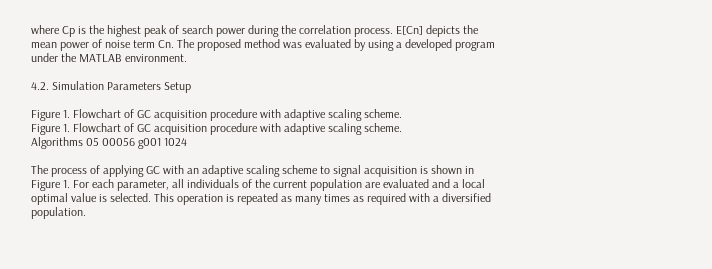where Cp is the highest peak of search power during the correlation process. E[Cn] depicts the mean power of noise term Cn. The proposed method was evaluated by using a developed program under the MATLAB environment.

4.2. Simulation Parameters Setup

Figure 1. Flowchart of GC acquisition procedure with adaptive scaling scheme.
Figure 1. Flowchart of GC acquisition procedure with adaptive scaling scheme.
Algorithms 05 00056 g001 1024

The process of applying GC with an adaptive scaling scheme to signal acquisition is shown in Figure 1. For each parameter, all individuals of the current population are evaluated and a local optimal value is selected. This operation is repeated as many times as required with a diversified population.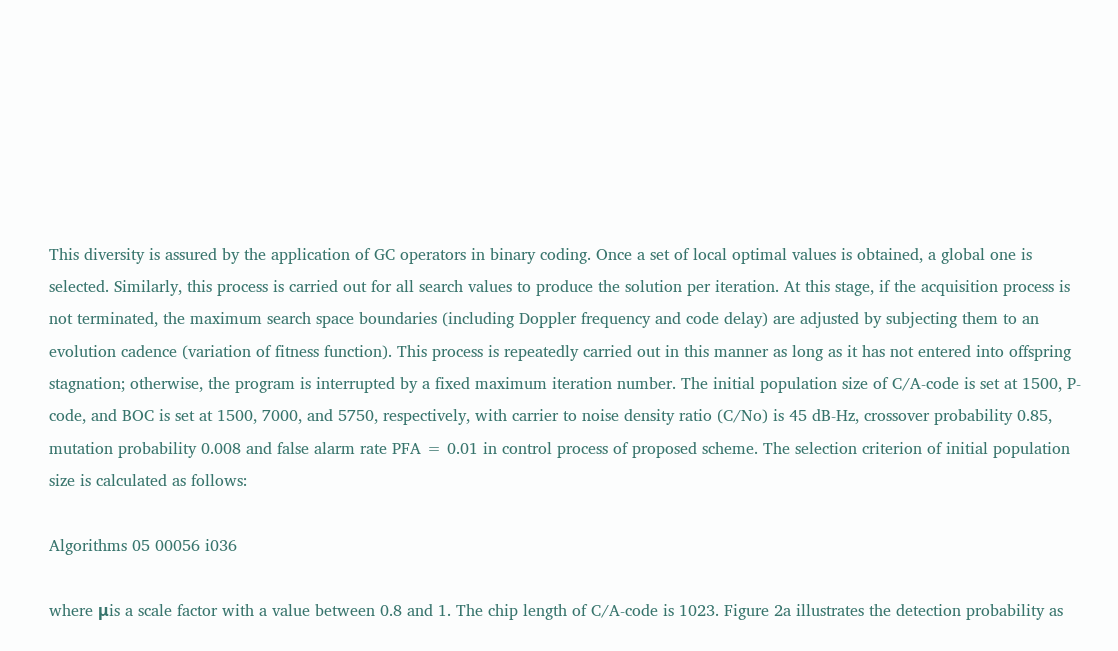This diversity is assured by the application of GC operators in binary coding. Once a set of local optimal values is obtained, a global one is selected. Similarly, this process is carried out for all search values to produce the solution per iteration. At this stage, if the acquisition process is not terminated, the maximum search space boundaries (including Doppler frequency and code delay) are adjusted by subjecting them to an evolution cadence (variation of fitness function). This process is repeatedly carried out in this manner as long as it has not entered into offspring stagnation; otherwise, the program is interrupted by a fixed maximum iteration number. The initial population size of C/A-code is set at 1500, P-code, and BOC is set at 1500, 7000, and 5750, respectively, with carrier to noise density ratio (C/No) is 45 dB-Hz, crossover probability 0.85, mutation probability 0.008 and false alarm rate PFA = 0.01 in control process of proposed scheme. The selection criterion of initial population size is calculated as follows:

Algorithms 05 00056 i036

where μis a scale factor with a value between 0.8 and 1. The chip length of C/A-code is 1023. Figure 2a illustrates the detection probability as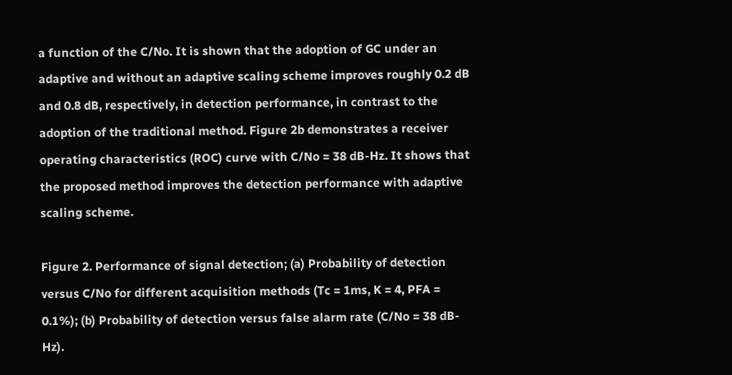a function of the C/No. It is shown that the adoption of GC under an adaptive and without an adaptive scaling scheme improves roughly 0.2 dB and 0.8 dB, respectively, in detection performance, in contrast to the adoption of the traditional method. Figure 2b demonstrates a receiver operating characteristics (ROC) curve with C/No = 38 dB-Hz. It shows that the proposed method improves the detection performance with adaptive scaling scheme.

Figure 2. Performance of signal detection; (a) Probability of detection versus C/No for different acquisition methods (Tc = 1ms, K = 4, PFA = 0.1%); (b) Probability of detection versus false alarm rate (C/No = 38 dB-Hz).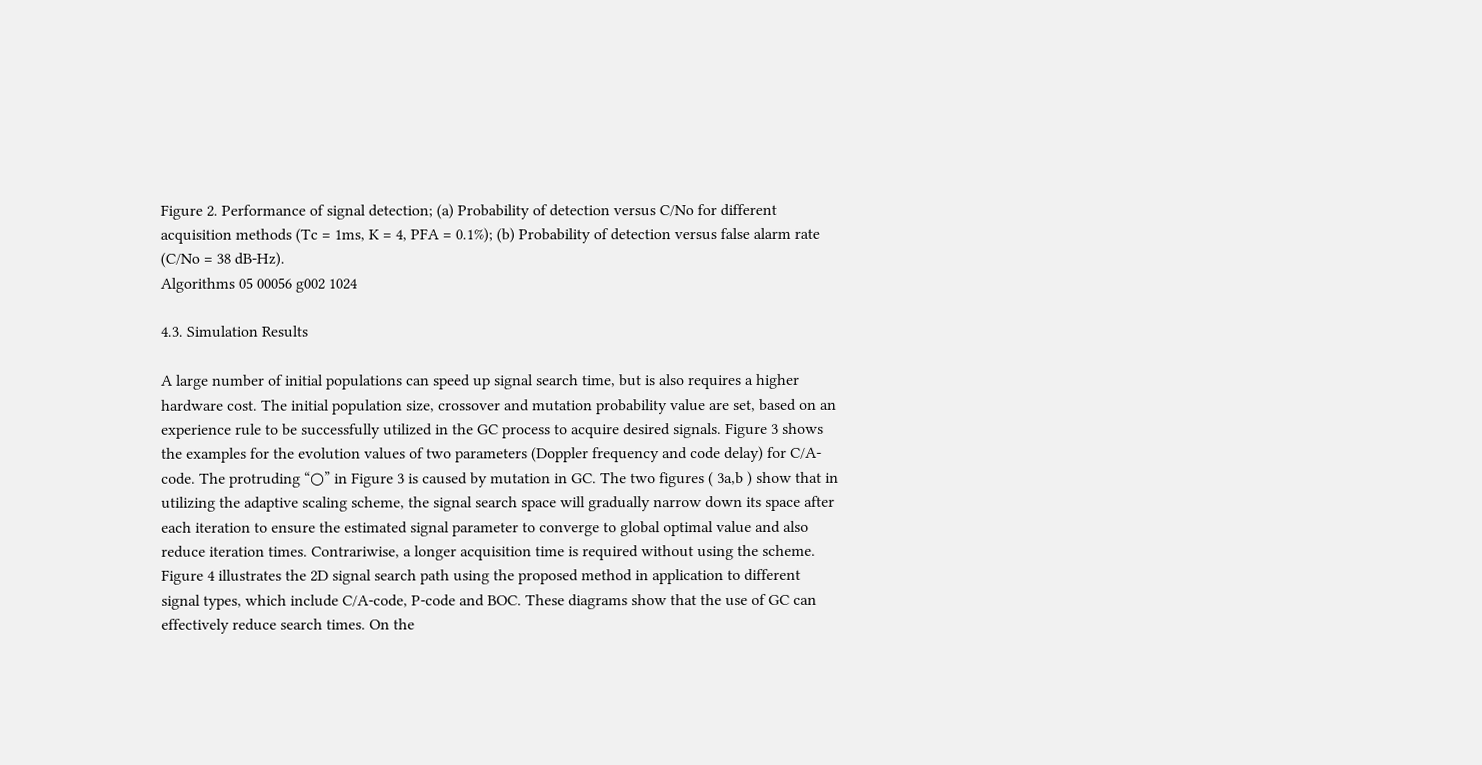Figure 2. Performance of signal detection; (a) Probability of detection versus C/No for different acquisition methods (Tc = 1ms, K = 4, PFA = 0.1%); (b) Probability of detection versus false alarm rate (C/No = 38 dB-Hz).
Algorithms 05 00056 g002 1024

4.3. Simulation Results

A large number of initial populations can speed up signal search time, but is also requires a higher hardware cost. The initial population size, crossover and mutation probability value are set, based on an experience rule to be successfully utilized in the GC process to acquire desired signals. Figure 3 shows the examples for the evolution values of two parameters (Doppler frequency and code delay) for C/A-code. The protruding “○” in Figure 3 is caused by mutation in GC. The two figures ( 3a,b ) show that in utilizing the adaptive scaling scheme, the signal search space will gradually narrow down its space after each iteration to ensure the estimated signal parameter to converge to global optimal value and also reduce iteration times. Contrariwise, a longer acquisition time is required without using the scheme. Figure 4 illustrates the 2D signal search path using the proposed method in application to different signal types, which include C/A-code, P-code and BOC. These diagrams show that the use of GC can effectively reduce search times. On the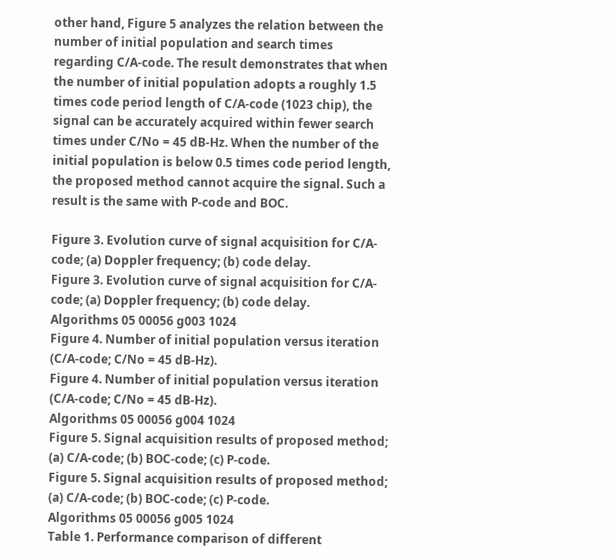other hand, Figure 5 analyzes the relation between the number of initial population and search times regarding C/A-code. The result demonstrates that when the number of initial population adopts a roughly 1.5 times code period length of C/A-code (1023 chip), the signal can be accurately acquired within fewer search times under C/No = 45 dB-Hz. When the number of the initial population is below 0.5 times code period length, the proposed method cannot acquire the signal. Such a result is the same with P-code and BOC.

Figure 3. Evolution curve of signal acquisition for C/A-code; (a) Doppler frequency; (b) code delay.
Figure 3. Evolution curve of signal acquisition for C/A-code; (a) Doppler frequency; (b) code delay.
Algorithms 05 00056 g003 1024
Figure 4. Number of initial population versus iteration (C/A-code; C/No = 45 dB-Hz).
Figure 4. Number of initial population versus iteration (C/A-code; C/No = 45 dB-Hz).
Algorithms 05 00056 g004 1024
Figure 5. Signal acquisition results of proposed method; (a) C/A-code; (b) BOC-code; (c) P-code.
Figure 5. Signal acquisition results of proposed method; (a) C/A-code; (b) BOC-code; (c) P-code.
Algorithms 05 00056 g005 1024
Table 1. Performance comparison of different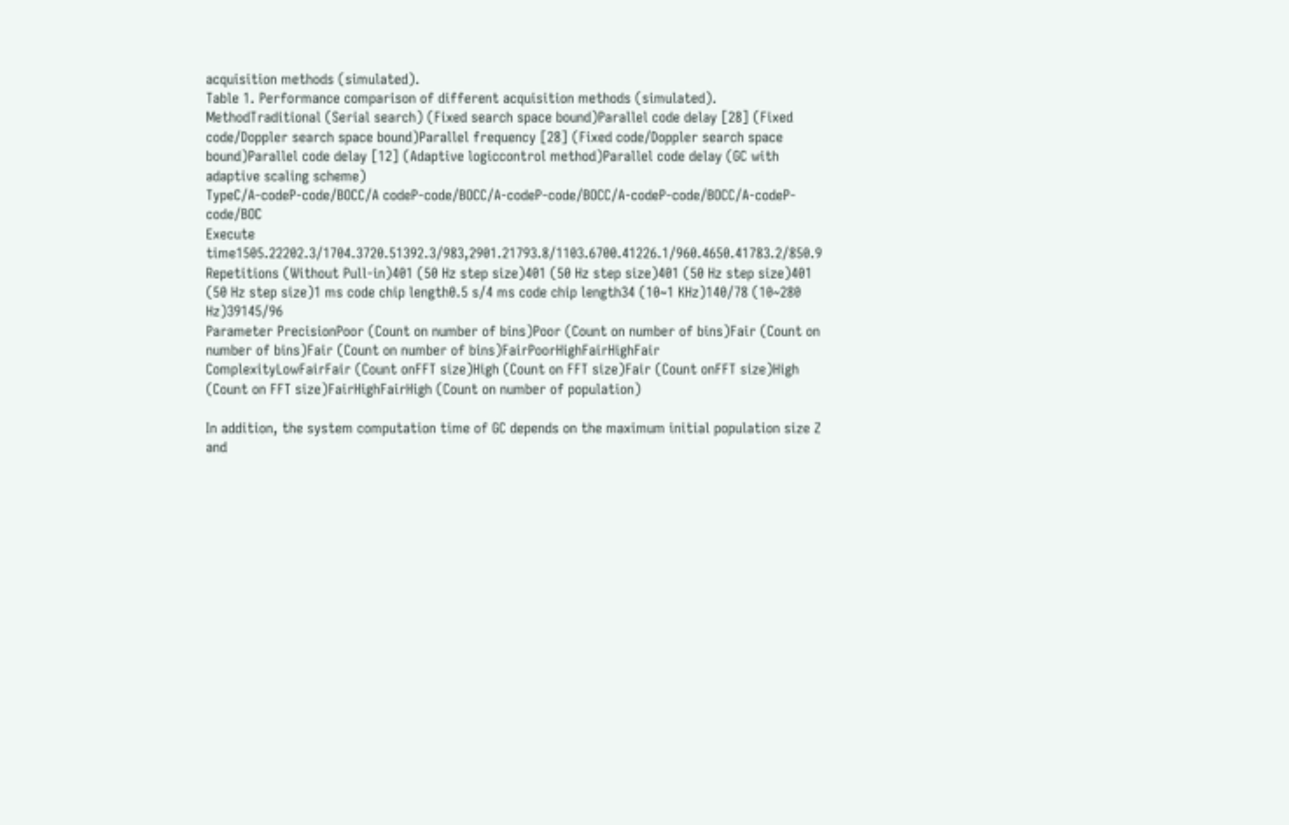acquisition methods (simulated).
Table 1. Performance comparison of different acquisition methods (simulated).
MethodTraditional (Serial search) (Fixed search space bound)Parallel code delay [28] (Fixed code/Doppler search space bound)Parallel frequency [28] (Fixed code/Doppler search space bound)Parallel code delay [12] (Adaptive logiccontrol method)Parallel code delay (GC with adaptive scaling scheme)
TypeC/A-codeP-code/BOCC/A codeP-code/BOCC/A-codeP-code/BOCC/A-codeP-code/BOCC/A-codeP-code/BOC
Execute time1505.22202.3/1704.3720.51392.3/983,2901.21793.8/1103.6700.41226.1/960.4650.41783.2/850.9
Repetitions (Without Pull-in)401 (50 Hz step size)401 (50 Hz step size)401 (50 Hz step size)401 (50 Hz step size)1 ms code chip length0.5 s/4 ms code chip length34 (10~1 KHz)140/78 (10~280 Hz)39145/96
Parameter PrecisionPoor (Count on number of bins)Poor (Count on number of bins)Fair (Count on number of bins)Fair (Count on number of bins)FairPoorHighFairHighFair
ComplexityLowFairFair (Count onFFT size)High (Count on FFT size)Fair (Count onFFT size)High (Count on FFT size)FairHighFairHigh (Count on number of population)

In addition, the system computation time of GC depends on the maximum initial population size Z and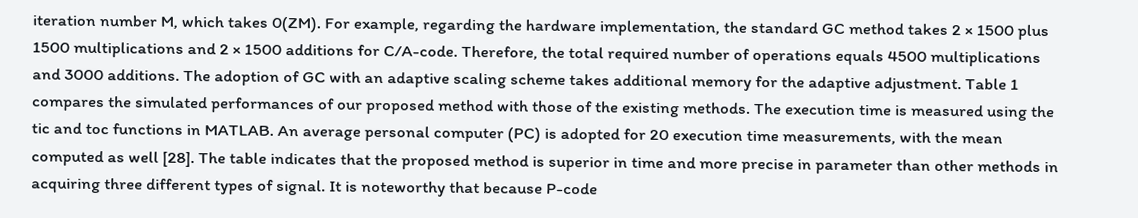iteration number M, which takes 0(ZM). For example, regarding the hardware implementation, the standard GC method takes 2 × 1500 plus 1500 multiplications and 2 × 1500 additions for C/A-code. Therefore, the total required number of operations equals 4500 multiplications and 3000 additions. The adoption of GC with an adaptive scaling scheme takes additional memory for the adaptive adjustment. Table 1 compares the simulated performances of our proposed method with those of the existing methods. The execution time is measured using the tic and toc functions in MATLAB. An average personal computer (PC) is adopted for 20 execution time measurements, with the mean computed as well [28]. The table indicates that the proposed method is superior in time and more precise in parameter than other methods in acquiring three different types of signal. It is noteworthy that because P-code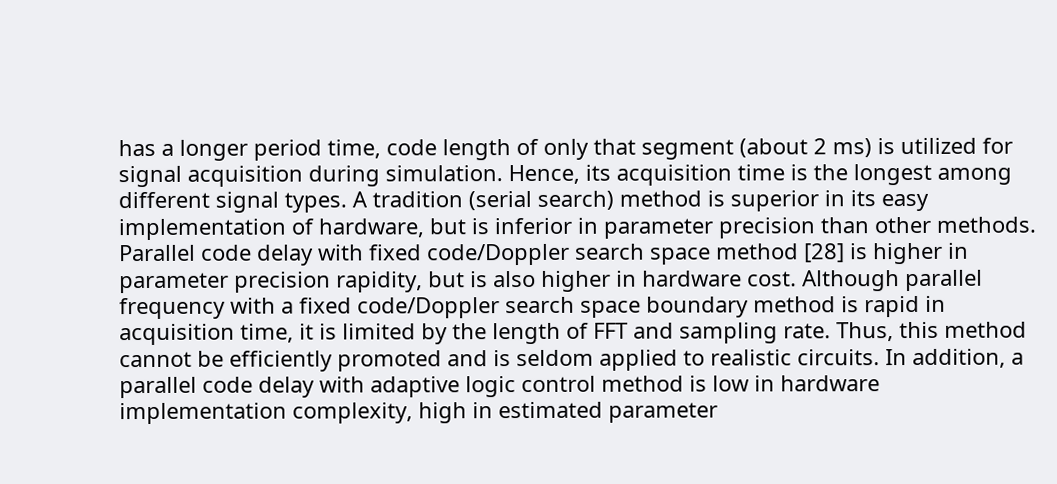has a longer period time, code length of only that segment (about 2 ms) is utilized for signal acquisition during simulation. Hence, its acquisition time is the longest among different signal types. A tradition (serial search) method is superior in its easy implementation of hardware, but is inferior in parameter precision than other methods. Parallel code delay with fixed code/Doppler search space method [28] is higher in parameter precision rapidity, but is also higher in hardware cost. Although parallel frequency with a fixed code/Doppler search space boundary method is rapid in acquisition time, it is limited by the length of FFT and sampling rate. Thus, this method cannot be efficiently promoted and is seldom applied to realistic circuits. In addition, a parallel code delay with adaptive logic control method is low in hardware implementation complexity, high in estimated parameter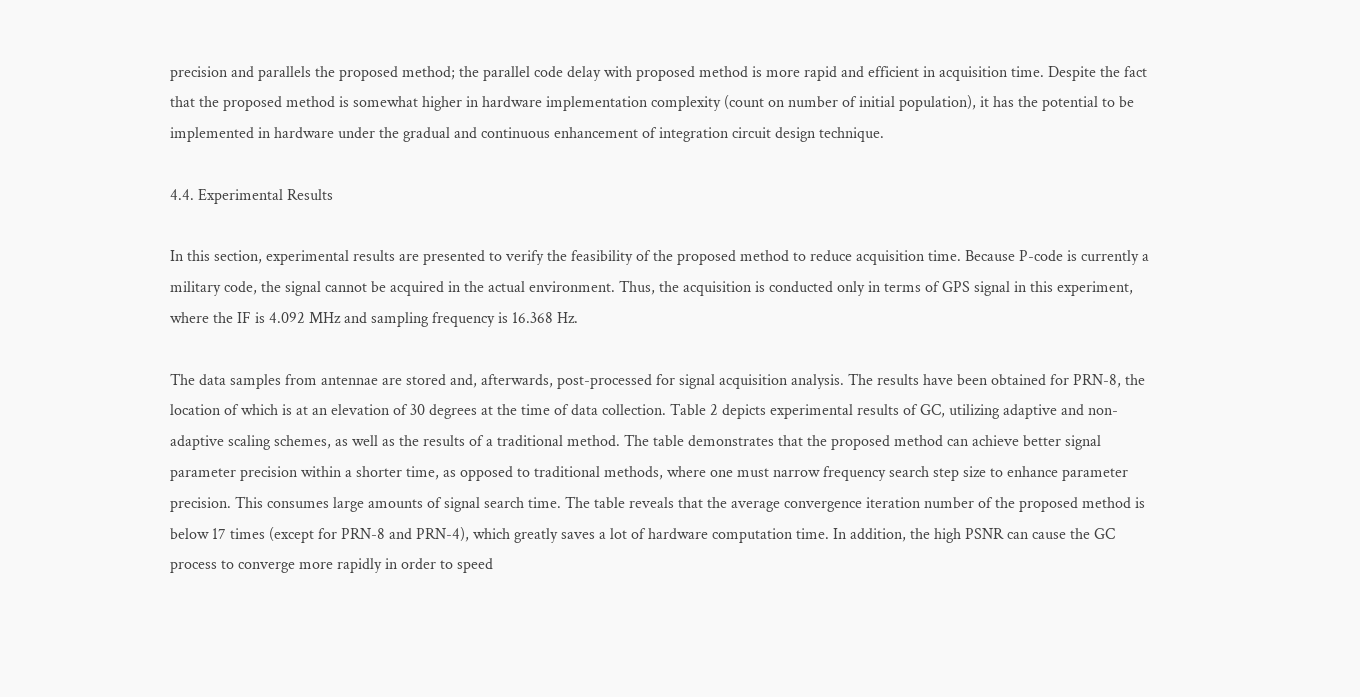precision and parallels the proposed method; the parallel code delay with proposed method is more rapid and efficient in acquisition time. Despite the fact that the proposed method is somewhat higher in hardware implementation complexity (count on number of initial population), it has the potential to be implemented in hardware under the gradual and continuous enhancement of integration circuit design technique.

4.4. Experimental Results

In this section, experimental results are presented to verify the feasibility of the proposed method to reduce acquisition time. Because P-code is currently a military code, the signal cannot be acquired in the actual environment. Thus, the acquisition is conducted only in terms of GPS signal in this experiment, where the IF is 4.092 MHz and sampling frequency is 16.368 Hz.

The data samples from antennae are stored and, afterwards, post-processed for signal acquisition analysis. The results have been obtained for PRN-8, the location of which is at an elevation of 30 degrees at the time of data collection. Table 2 depicts experimental results of GC, utilizing adaptive and non-adaptive scaling schemes, as well as the results of a traditional method. The table demonstrates that the proposed method can achieve better signal parameter precision within a shorter time, as opposed to traditional methods, where one must narrow frequency search step size to enhance parameter precision. This consumes large amounts of signal search time. The table reveals that the average convergence iteration number of the proposed method is below 17 times (except for PRN-8 and PRN-4), which greatly saves a lot of hardware computation time. In addition, the high PSNR can cause the GC process to converge more rapidly in order to speed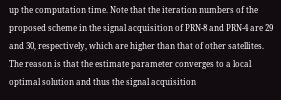up the computation time. Note that the iteration numbers of the proposed scheme in the signal acquisition of PRN-8 and PRN-4 are 29 and 30, respectively, which are higher than that of other satellites. The reason is that the estimate parameter converges to a local optimal solution and thus the signal acquisition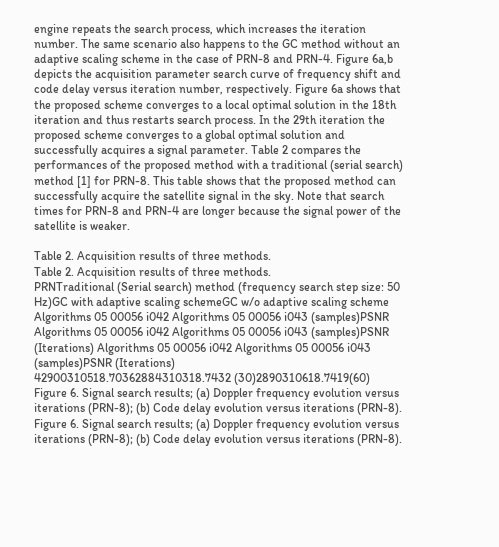engine repeats the search process, which increases the iteration number. The same scenario also happens to the GC method without an adaptive scaling scheme in the case of PRN-8 and PRN-4. Figure 6a,b depicts the acquisition parameter search curve of frequency shift and code delay versus iteration number, respectively. Figure 6a shows that the proposed scheme converges to a local optimal solution in the 18th iteration and thus restarts search process. In the 29th iteration the proposed scheme converges to a global optimal solution and successfully acquires a signal parameter. Table 2 compares the performances of the proposed method with a traditional (serial search) method [1] for PRN-8. This table shows that the proposed method can successfully acquire the satellite signal in the sky. Note that search times for PRN-8 and PRN-4 are longer because the signal power of the satellite is weaker.

Table 2. Acquisition results of three methods.
Table 2. Acquisition results of three methods.
PRNTraditional (Serial search) method (frequency search step size: 50 Hz)GC with adaptive scaling schemeGC w/o adaptive scaling scheme
Algorithms 05 00056 i042 Algorithms 05 00056 i043 (samples)PSNR Algorithms 05 00056 i042 Algorithms 05 00056 i043 (samples)PSNR (Iterations) Algorithms 05 00056 i042 Algorithms 05 00056 i043 (samples)PSNR (Iterations)
42900310518.70362884310318.7432 (30)2890310618.7419(60)
Figure 6. Signal search results; (a) Doppler frequency evolution versus iterations (PRN-8); (b) Code delay evolution versus iterations (PRN-8).
Figure 6. Signal search results; (a) Doppler frequency evolution versus iterations (PRN-8); (b) Code delay evolution versus iterations (PRN-8).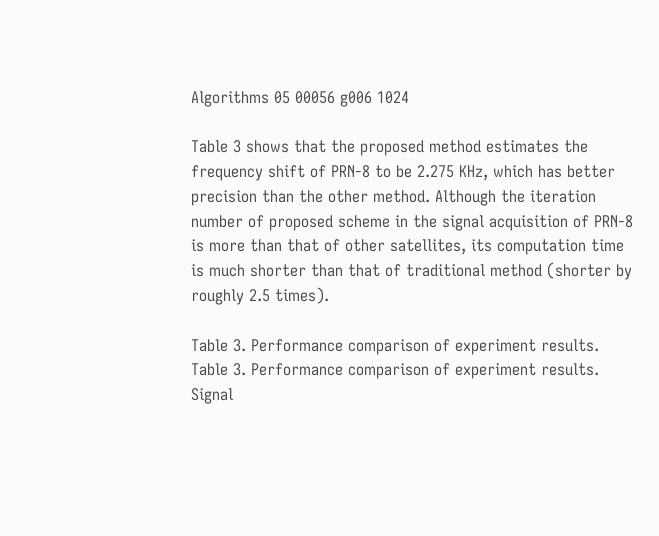Algorithms 05 00056 g006 1024

Table 3 shows that the proposed method estimates the frequency shift of PRN-8 to be 2.275 KHz, which has better precision than the other method. Although the iteration number of proposed scheme in the signal acquisition of PRN-8 is more than that of other satellites, its computation time is much shorter than that of traditional method (shorter by roughly 2.5 times).

Table 3. Performance comparison of experiment results.
Table 3. Performance comparison of experiment results.
Signal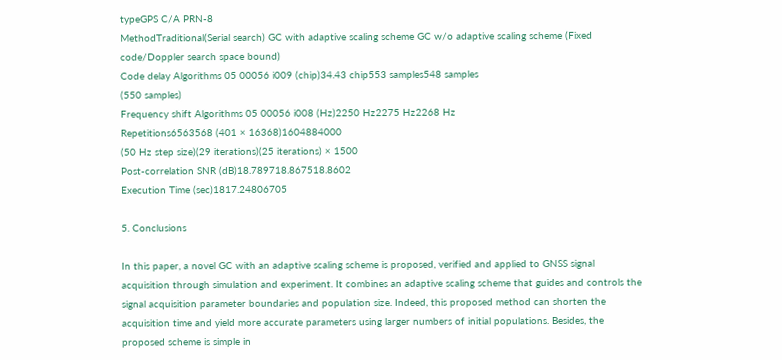typeGPS C/A PRN-8
MethodTraditional(Serial search) GC with adaptive scaling scheme GC w/o adaptive scaling scheme (Fixed code/Doppler search space bound)
Code delay Algorithms 05 00056 i009 (chip)34.43 chip553 samples548 samples
(550 samples)
Frequency shift Algorithms 05 00056 i008 (Hz)2250 Hz2275 Hz2268 Hz
Repetitions6563568 (401 × 16368)1604884000
(50 Hz step size)(29 iterations)(25 iterations) × 1500
Post-correlation SNR (dB)18.789718.867518.8602
Execution Time (sec)1817.24806705

5. Conclusions

In this paper, a novel GC with an adaptive scaling scheme is proposed, verified and applied to GNSS signal acquisition through simulation and experiment. It combines an adaptive scaling scheme that guides and controls the signal acquisition parameter boundaries and population size. Indeed, this proposed method can shorten the acquisition time and yield more accurate parameters using larger numbers of initial populations. Besides, the proposed scheme is simple in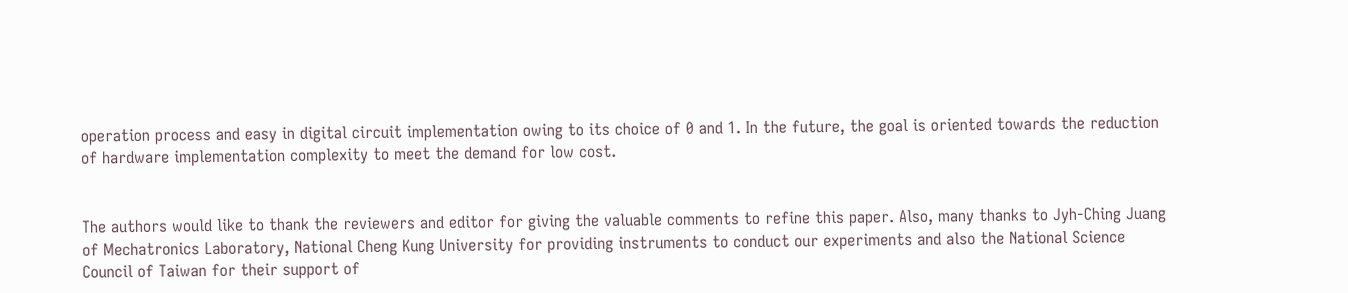operation process and easy in digital circuit implementation owing to its choice of 0 and 1. In the future, the goal is oriented towards the reduction of hardware implementation complexity to meet the demand for low cost.


The authors would like to thank the reviewers and editor for giving the valuable comments to refine this paper. Also, many thanks to Jyh-Ching Juang of Mechatronics Laboratory, National Cheng Kung University for providing instruments to conduct our experiments and also the National Science Council of Taiwan for their support of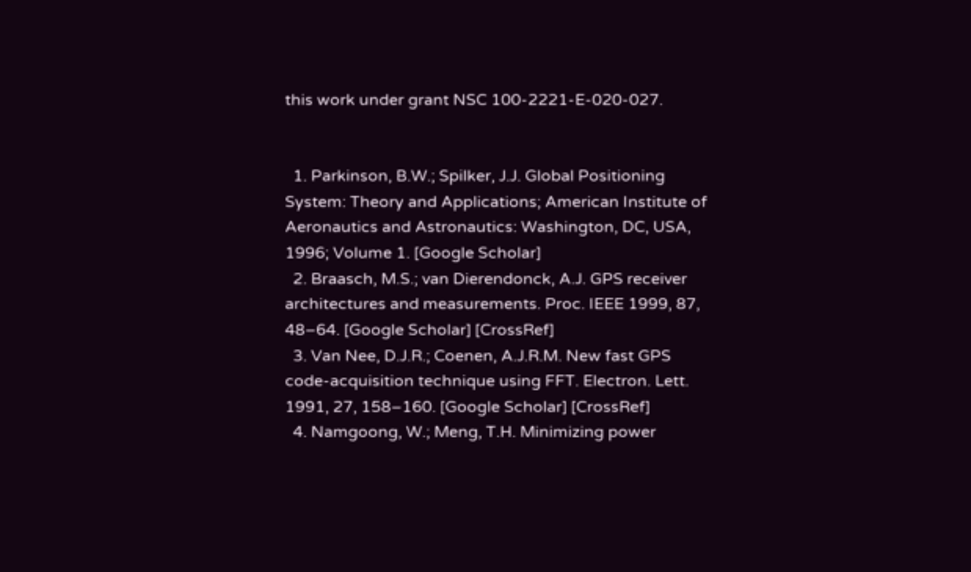this work under grant NSC 100-2221-E-020-027.


  1. Parkinson, B.W.; Spilker, J.J. Global Positioning System: Theory and Applications; American Institute of Aeronautics and Astronautics: Washington, DC, USA, 1996; Volume 1. [Google Scholar]
  2. Braasch, M.S.; van Dierendonck, A.J. GPS receiver architectures and measurements. Proc. IEEE 1999, 87, 48–64. [Google Scholar] [CrossRef]
  3. Van Nee, D.J.R.; Coenen, A.J.R.M. New fast GPS code-acquisition technique using FFT. Electron. Lett. 1991, 27, 158–160. [Google Scholar] [CrossRef]
  4. Namgoong, W.; Meng, T.H. Minimizing power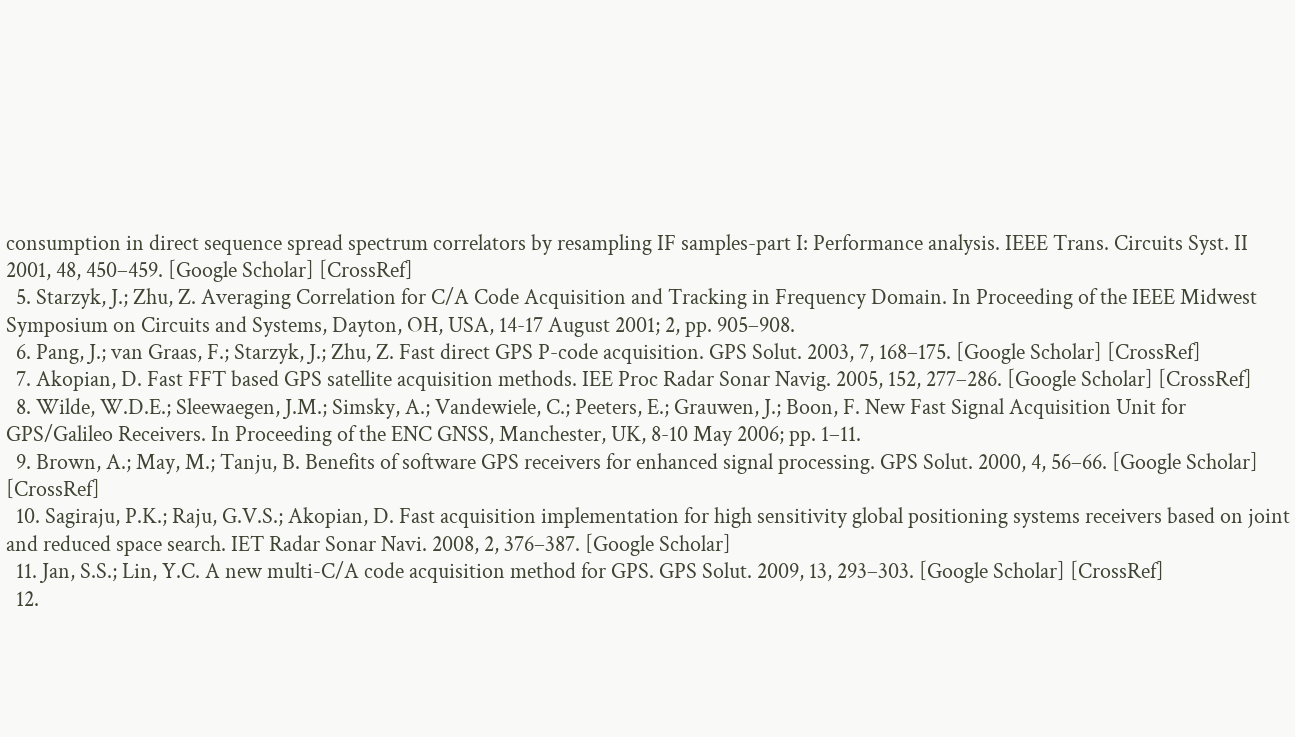consumption in direct sequence spread spectrum correlators by resampling IF samples-part I: Performance analysis. IEEE Trans. Circuits Syst. II 2001, 48, 450–459. [Google Scholar] [CrossRef]
  5. Starzyk, J.; Zhu, Z. Averaging Correlation for C/A Code Acquisition and Tracking in Frequency Domain. In Proceeding of the IEEE Midwest Symposium on Circuits and Systems, Dayton, OH, USA, 14-17 August 2001; 2, pp. 905–908.
  6. Pang, J.; van Graas, F.; Starzyk, J.; Zhu, Z. Fast direct GPS P-code acquisition. GPS Solut. 2003, 7, 168–175. [Google Scholar] [CrossRef]
  7. Akopian, D. Fast FFT based GPS satellite acquisition methods. IEE Proc Radar Sonar Navig. 2005, 152, 277–286. [Google Scholar] [CrossRef]
  8. Wilde, W.D.E.; Sleewaegen, J.M.; Simsky, A.; Vandewiele, C.; Peeters, E.; Grauwen, J.; Boon, F. New Fast Signal Acquisition Unit for GPS/Galileo Receivers. In Proceeding of the ENC GNSS, Manchester, UK, 8-10 May 2006; pp. 1–11.
  9. Brown, A.; May, M.; Tanju, B. Benefits of software GPS receivers for enhanced signal processing. GPS Solut. 2000, 4, 56–66. [Google Scholar] [CrossRef]
  10. Sagiraju, P.K.; Raju, G.V.S.; Akopian, D. Fast acquisition implementation for high sensitivity global positioning systems receivers based on joint and reduced space search. IET Radar Sonar Navi. 2008, 2, 376–387. [Google Scholar]
  11. Jan, S.S.; Lin, Y.C. A new multi-C/A code acquisition method for GPS. GPS Solut. 2009, 13, 293–303. [Google Scholar] [CrossRef]
  12.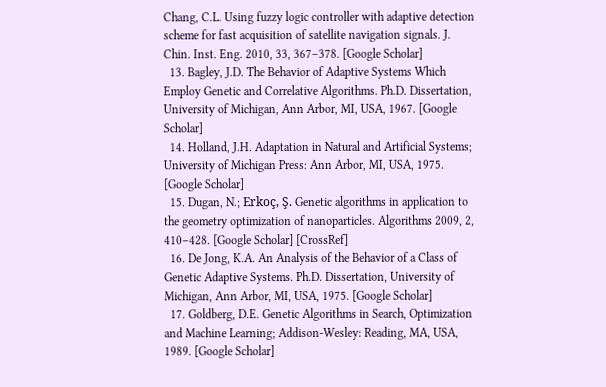Chang, C.L. Using fuzzy logic controller with adaptive detection scheme for fast acquisition of satellite navigation signals. J. Chin. Inst. Eng. 2010, 33, 367–378. [Google Scholar]
  13. Bagley, J.D. The Behavior of Adaptive Systems Which Employ Genetic and Correlative Algorithms. Ph.D. Dissertation, University of Michigan, Ann Arbor, MI, USA, 1967. [Google Scholar]
  14. Holland, J.H. Adaptation in Natural and Artificial Systems; University of Michigan Press: Ann Arbor, MI, USA, 1975. [Google Scholar]
  15. Dugan, N.; Erkoç, Ş. Genetic algorithms in application to the geometry optimization of nanoparticles. Algorithms 2009, 2, 410–428. [Google Scholar] [CrossRef]
  16. De Jong, K.A. An Analysis of the Behavior of a Class of Genetic Adaptive Systems. Ph.D. Dissertation, University of Michigan, Ann Arbor, MI, USA, 1975. [Google Scholar]
  17. Goldberg, D.E. Genetic Algorithms in Search, Optimization and Machine Learning; Addison-Wesley: Reading, MA, USA, 1989. [Google Scholar]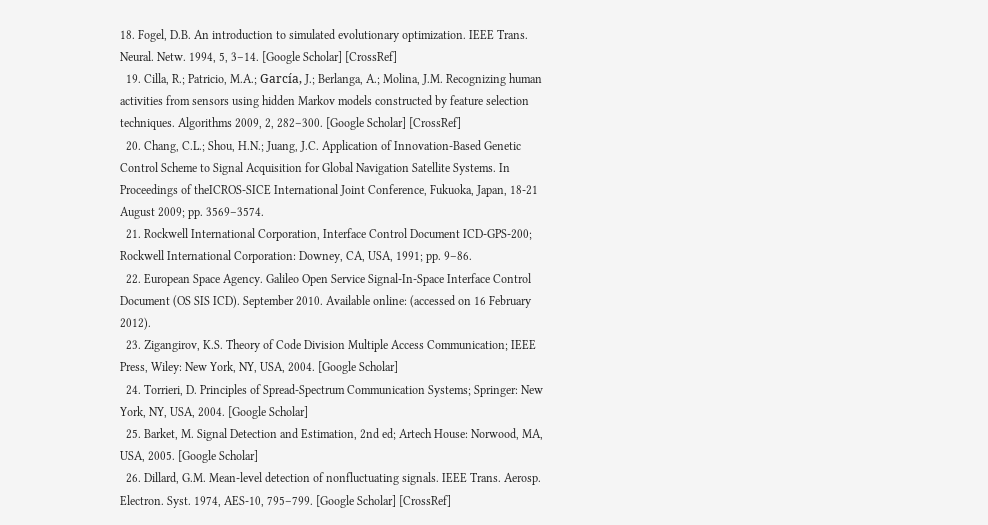18. Fogel, D.B. An introduction to simulated evolutionary optimization. IEEE Trans. Neural. Netw. 1994, 5, 3–14. [Google Scholar] [CrossRef]
  19. Cilla, R.; Patricio, M.A.; García, J.; Berlanga, A.; Molina, J.M. Recognizing human activities from sensors using hidden Markov models constructed by feature selection techniques. Algorithms 2009, 2, 282–300. [Google Scholar] [CrossRef]
  20. Chang, C.L.; Shou, H.N.; Juang, J.C. Application of Innovation-Based Genetic Control Scheme to Signal Acquisition for Global Navigation Satellite Systems. In Proceedings of theICROS-SICE International Joint Conference, Fukuoka, Japan, 18-21 August 2009; pp. 3569–3574.
  21. Rockwell International Corporation, Interface Control Document ICD-GPS-200; Rockwell International Corporation: Downey, CA, USA, 1991; pp. 9–86.
  22. European Space Agency. Galileo Open Service Signal-In-Space Interface Control Document (OS SIS ICD). September 2010. Available online: (accessed on 16 February 2012).
  23. Zigangirov, K.S. Theory of Code Division Multiple Access Communication; IEEE Press, Wiley: New York, NY, USA, 2004. [Google Scholar]
  24. Torrieri, D. Principles of Spread-Spectrum Communication Systems; Springer: New York, NY, USA, 2004. [Google Scholar]
  25. Barket, M. Signal Detection and Estimation, 2nd ed; Artech House: Norwood, MA, USA, 2005. [Google Scholar]
  26. Dillard, G.M. Mean-level detection of nonfluctuating signals. IEEE Trans. Aerosp. Electron. Syst. 1974, AES-10, 795–799. [Google Scholar] [CrossRef]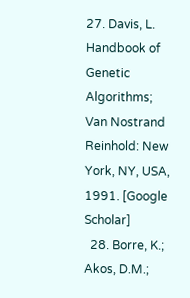27. Davis, L. Handbook of Genetic Algorithms; Van Nostrand Reinhold: New York, NY, USA, 1991. [Google Scholar]
  28. Borre, K.; Akos, D.M.;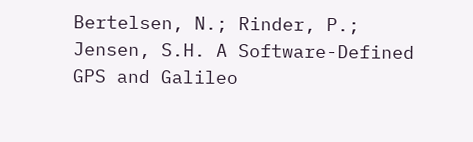Bertelsen, N.; Rinder, P.; Jensen, S.H. A Software-Defined GPS and Galileo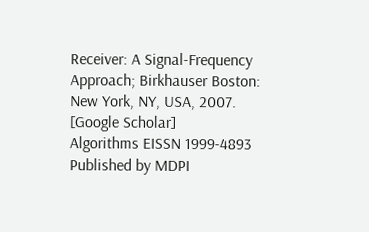Receiver: A Signal-Frequency Approach; Birkhauser Boston: New York, NY, USA, 2007. [Google Scholar]
Algorithms EISSN 1999-4893 Published by MDPI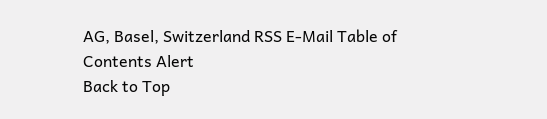AG, Basel, Switzerland RSS E-Mail Table of Contents Alert
Back to Top